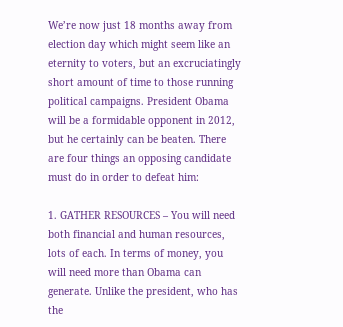We’re now just 18 months away from election day which might seem like an eternity to voters, but an excruciatingly short amount of time to those running political campaigns. President Obama will be a formidable opponent in 2012, but he certainly can be beaten. There are four things an opposing candidate must do in order to defeat him:

1. GATHER RESOURCES – You will need both financial and human resources, lots of each. In terms of money, you will need more than Obama can generate. Unlike the president, who has the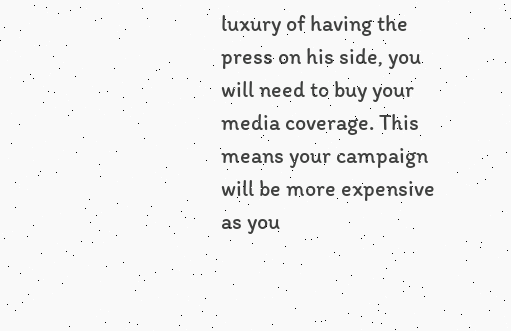luxury of having the press on his side, you will need to buy your media coverage. This means your campaign will be more expensive as you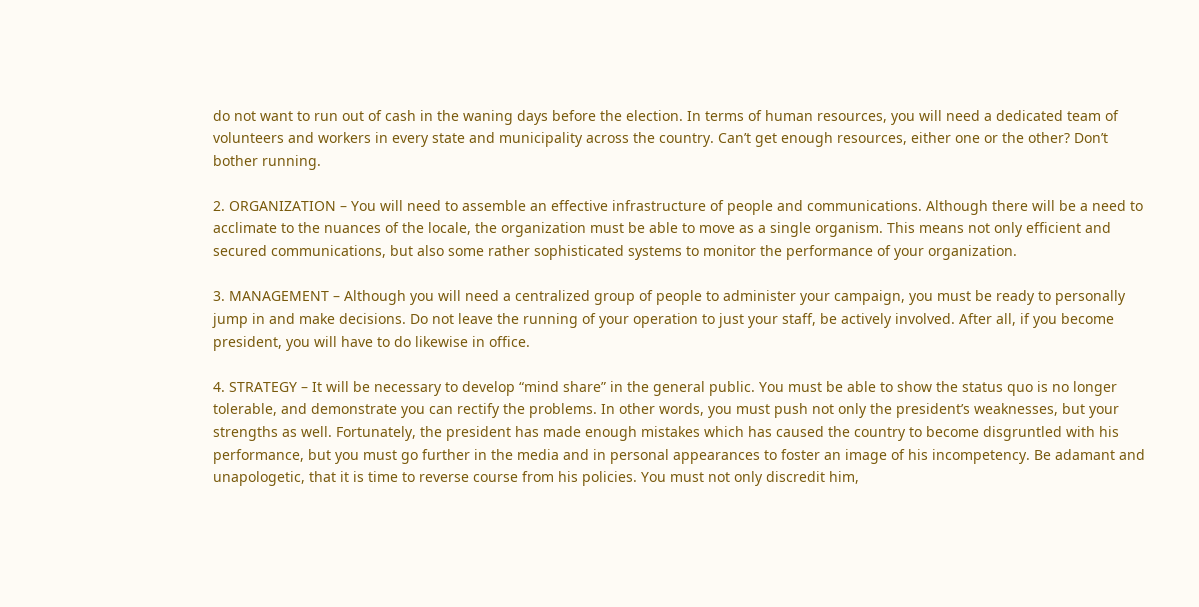do not want to run out of cash in the waning days before the election. In terms of human resources, you will need a dedicated team of volunteers and workers in every state and municipality across the country. Can’t get enough resources, either one or the other? Don’t bother running.

2. ORGANIZATION – You will need to assemble an effective infrastructure of people and communications. Although there will be a need to acclimate to the nuances of the locale, the organization must be able to move as a single organism. This means not only efficient and secured communications, but also some rather sophisticated systems to monitor the performance of your organization.

3. MANAGEMENT – Although you will need a centralized group of people to administer your campaign, you must be ready to personally jump in and make decisions. Do not leave the running of your operation to just your staff, be actively involved. After all, if you become president, you will have to do likewise in office.

4. STRATEGY – It will be necessary to develop “mind share” in the general public. You must be able to show the status quo is no longer tolerable, and demonstrate you can rectify the problems. In other words, you must push not only the president’s weaknesses, but your strengths as well. Fortunately, the president has made enough mistakes which has caused the country to become disgruntled with his performance, but you must go further in the media and in personal appearances to foster an image of his incompetency. Be adamant and unapologetic, that it is time to reverse course from his policies. You must not only discredit him,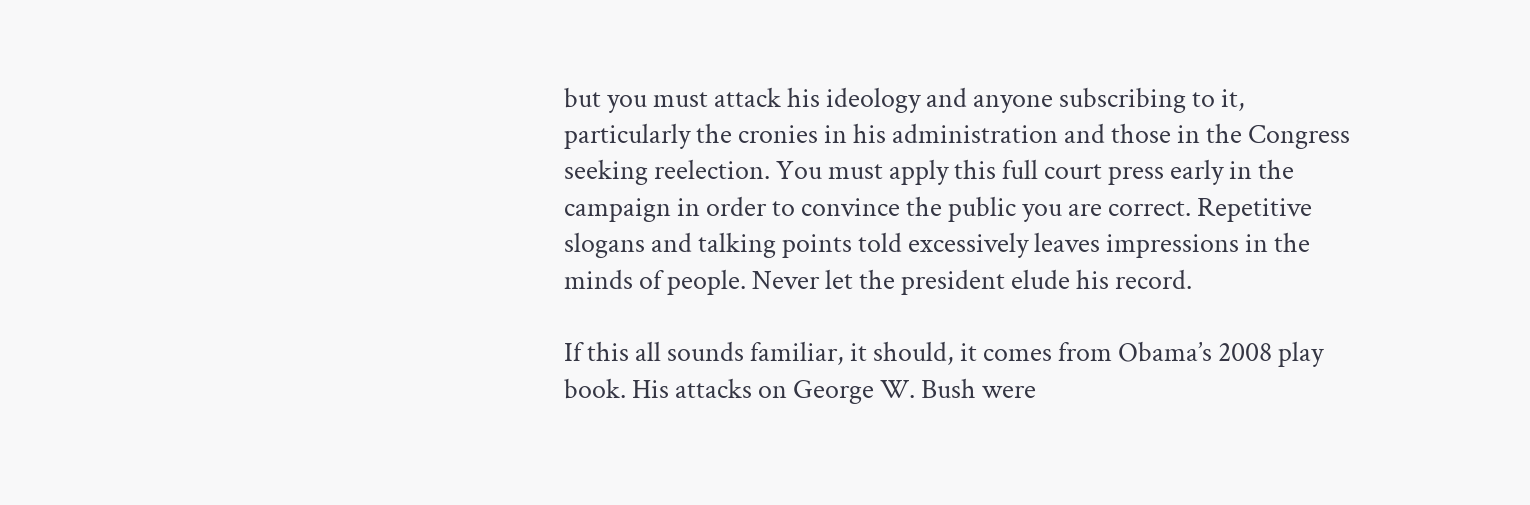but you must attack his ideology and anyone subscribing to it, particularly the cronies in his administration and those in the Congress seeking reelection. You must apply this full court press early in the campaign in order to convince the public you are correct. Repetitive slogans and talking points told excessively leaves impressions in the minds of people. Never let the president elude his record.

If this all sounds familiar, it should, it comes from Obama’s 2008 play book. His attacks on George W. Bush were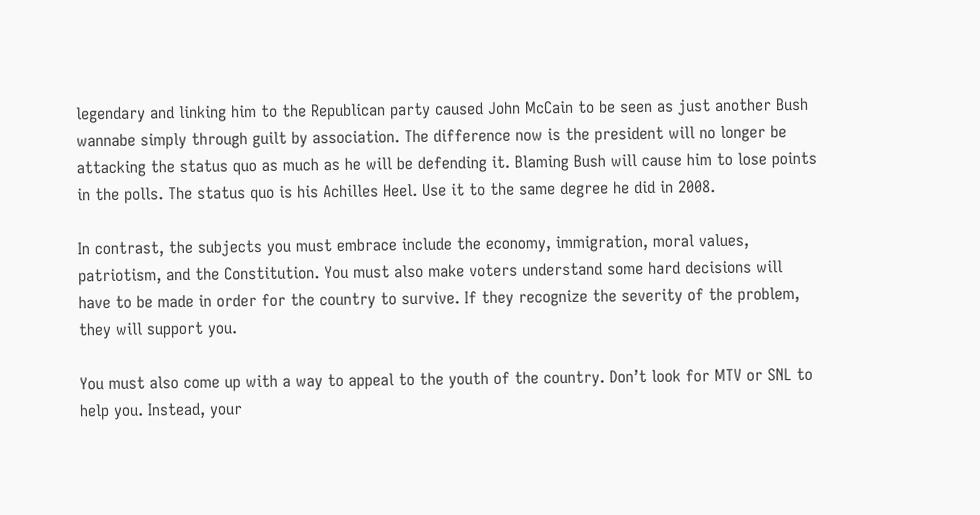legendary and linking him to the Republican party caused John McCain to be seen as just another Bush wannabe simply through guilt by association. The difference now is the president will no longer be attacking the status quo as much as he will be defending it. Blaming Bush will cause him to lose points in the polls. The status quo is his Achilles Heel. Use it to the same degree he did in 2008.

In contrast, the subjects you must embrace include the economy, immigration, moral values, patriotism, and the Constitution. You must also make voters understand some hard decisions will have to be made in order for the country to survive. If they recognize the severity of the problem, they will support you.

You must also come up with a way to appeal to the youth of the country. Don’t look for MTV or SNL to help you. Instead, your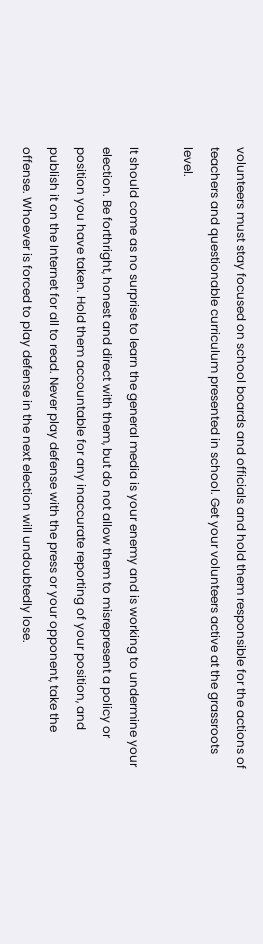volunteers must stay focused on school boards and officials and hold them responsible for the actions of teachers and questionable curriculum presented in school. Get your volunteers active at the grassroots level.

It should come as no surprise to learn the general media is your enemy and is working to undermine your election. Be forthright, honest and direct with them, but do not allow them to misrepresent a policy or position you have taken. Hold them accountable for any inaccurate reporting of your position, and publish it on the Internet for all to read. Never play defense with the press or your opponent, take the offense. Whoever is forced to play defense in the next election will undoubtedly lose.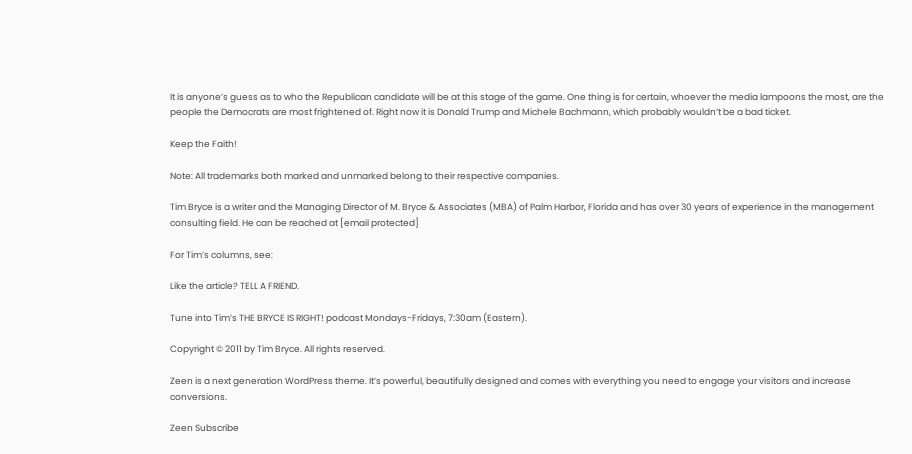It is anyone’s guess as to who the Republican candidate will be at this stage of the game. One thing is for certain, whoever the media lampoons the most, are the people the Democrats are most frightened of. Right now it is Donald Trump and Michele Bachmann, which probably wouldn’t be a bad ticket.

Keep the Faith!

Note: All trademarks both marked and unmarked belong to their respective companies.

Tim Bryce is a writer and the Managing Director of M. Bryce & Associates (MBA) of Palm Harbor, Florida and has over 30 years of experience in the management consulting field. He can be reached at [email protected]

For Tim’s columns, see:

Like the article? TELL A FRIEND.

Tune into Tim’s THE BRYCE IS RIGHT! podcast Mondays-Fridays, 7:30am (Eastern).

Copyright © 2011 by Tim Bryce. All rights reserved.

Zeen is a next generation WordPress theme. It’s powerful, beautifully designed and comes with everything you need to engage your visitors and increase conversions.

Zeen Subscribe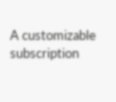A customizable subscription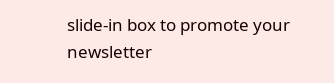slide-in box to promote your newsletter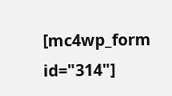[mc4wp_form id="314"]